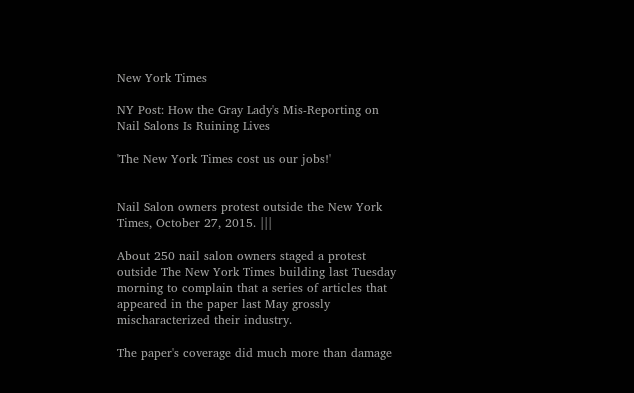New York Times

NY Post: How the Gray Lady's Mis-Reporting on Nail Salons Is Ruining Lives

'The New York Times cost us our jobs!'


Nail Salon owners protest outside the New York Times, October 27, 2015. |||

About 250 nail salon owners staged a protest outside The New York Times building last Tuesday morning to complain that a series of articles that appeared in the paper last May grossly mischaracterized their industry.

The paper's coverage did much more than damage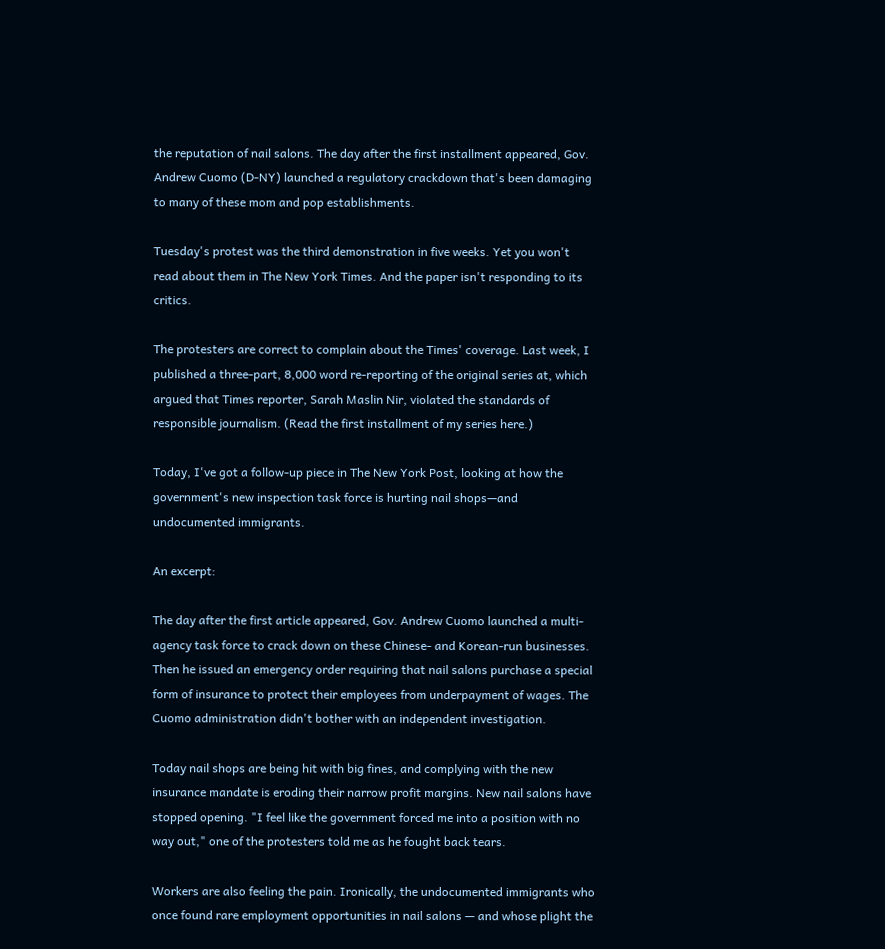the reputation of nail salons. The day after the first installment appeared, Gov. Andrew Cuomo (D-NY) launched a regulatory crackdown that's been damaging to many of these mom and pop establishments.

Tuesday's protest was the third demonstration in five weeks. Yet you won't read about them in The New York Times. And the paper isn't responding to its critics.

The protesters are correct to complain about the Times' coverage. Last week, I published a three-part, 8,000 word re-reporting of the original series at, which argued that Times reporter, Sarah Maslin Nir, violated the standards of responsible journalism. (Read the first installment of my series here.)

Today, I've got a follow-up piece in The New York Post, looking at how the government's new inspection task force is hurting nail shops—and undocumented immigrants.

An excerpt:

The day after the first article appeared, Gov. Andrew Cuomo launched a multi-agency task force to crack down on these Chinese- and Korean-run businesses. Then he issued an emergency order requiring that nail salons purchase a special form of insurance to protect their employees from underpayment of wages. The Cuomo administration didn't bother with an independent investigation.

Today nail shops are being hit with big fines, and complying with the new insurance mandate is eroding their narrow profit margins. New nail salons have stopped opening. "I feel like the government forced me into a position with no way out," one of the protesters told me as he fought back tears.

Workers are also feeling the pain. Ironically, the undocumented immigrants who once found rare employment opportunities in nail salons — and whose plight the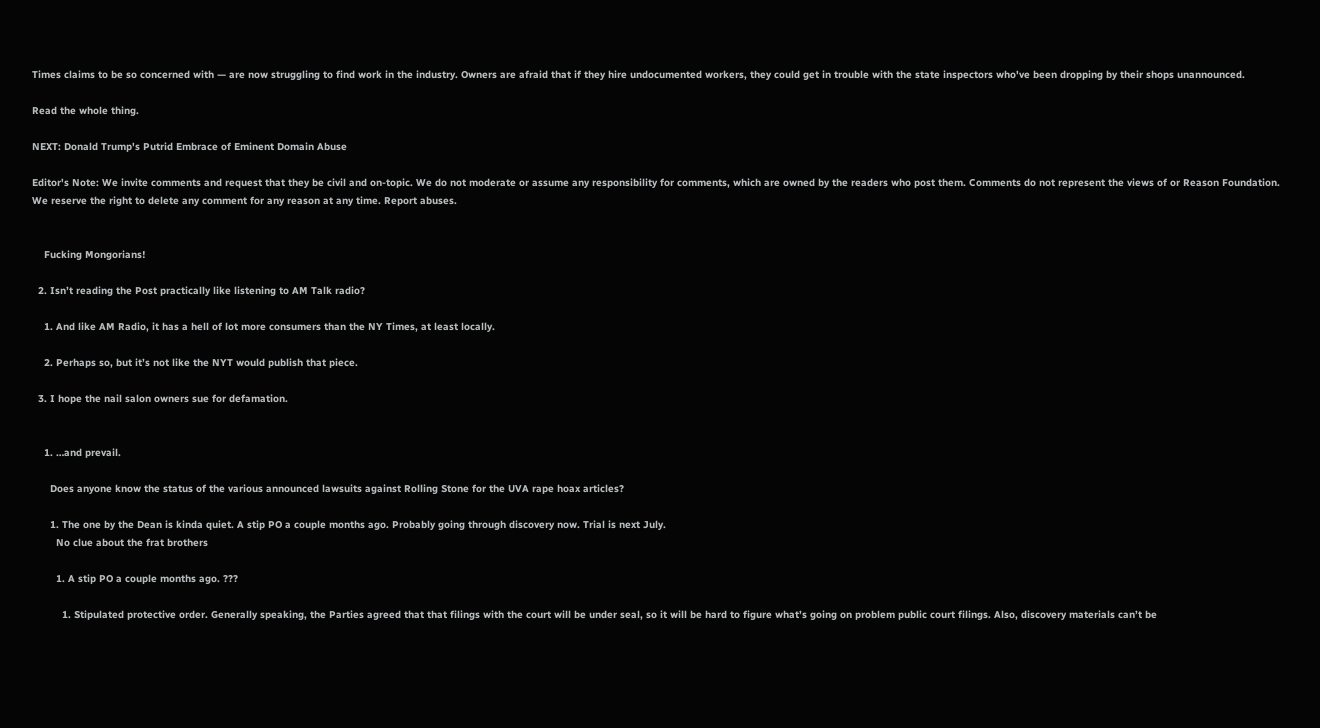Times claims to be so concerned with — are now struggling to find work in the industry. Owners are afraid that if they hire undocumented workers, they could get in trouble with the state inspectors who've been dropping by their shops unannounced.

Read the whole thing.

NEXT: Donald Trump's Putrid Embrace of Eminent Domain Abuse

Editor's Note: We invite comments and request that they be civil and on-topic. We do not moderate or assume any responsibility for comments, which are owned by the readers who post them. Comments do not represent the views of or Reason Foundation. We reserve the right to delete any comment for any reason at any time. Report abuses.


    Fucking Mongorians!

  2. Isn’t reading the Post practically like listening to AM Talk radio?

    1. And like AM Radio, it has a hell of lot more consumers than the NY Times, at least locally.

    2. Perhaps so, but it’s not like the NYT would publish that piece.

  3. I hope the nail salon owners sue for defamation.


    1. …and prevail.

      Does anyone know the status of the various announced lawsuits against Rolling Stone for the UVA rape hoax articles?

      1. The one by the Dean is kinda quiet. A stip PO a couple months ago. Probably going through discovery now. Trial is next July.
        No clue about the frat brothers

        1. A stip PO a couple months ago. ???

          1. Stipulated protective order. Generally speaking, the Parties agreed that that filings with the court will be under seal, so it will be hard to figure what’s going on problem public court filings. Also, discovery materials can’t be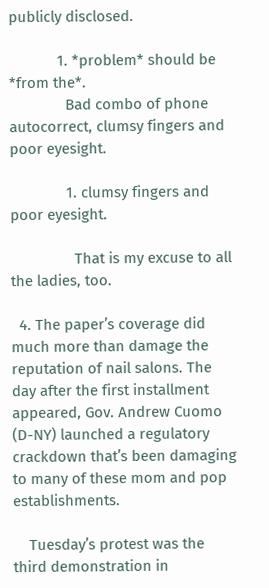publicly disclosed.

            1. *problem* should be *from the*.
              Bad combo of phone autocorrect, clumsy fingers and poor eyesight.

              1. clumsy fingers and poor eyesight.

                That is my excuse to all the ladies, too.

  4. The paper’s coverage did much more than damage the reputation of nail salons. The day after the first installment appeared, Gov. Andrew Cuomo (D-NY) launched a regulatory crackdown that’s been damaging to many of these mom and pop establishments.

    Tuesday’s protest was the third demonstration in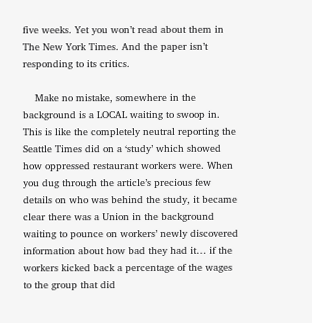five weeks. Yet you won’t read about them in The New York Times. And the paper isn’t responding to its critics.

    Make no mistake, somewhere in the background is a LOCAL waiting to swoop in. This is like the completely neutral reporting the Seattle Times did on a ‘study’ which showed how oppressed restaurant workers were. When you dug through the article’s precious few details on who was behind the study, it became clear there was a Union in the background waiting to pounce on workers’ newly discovered information about how bad they had it… if the workers kicked back a percentage of the wages to the group that did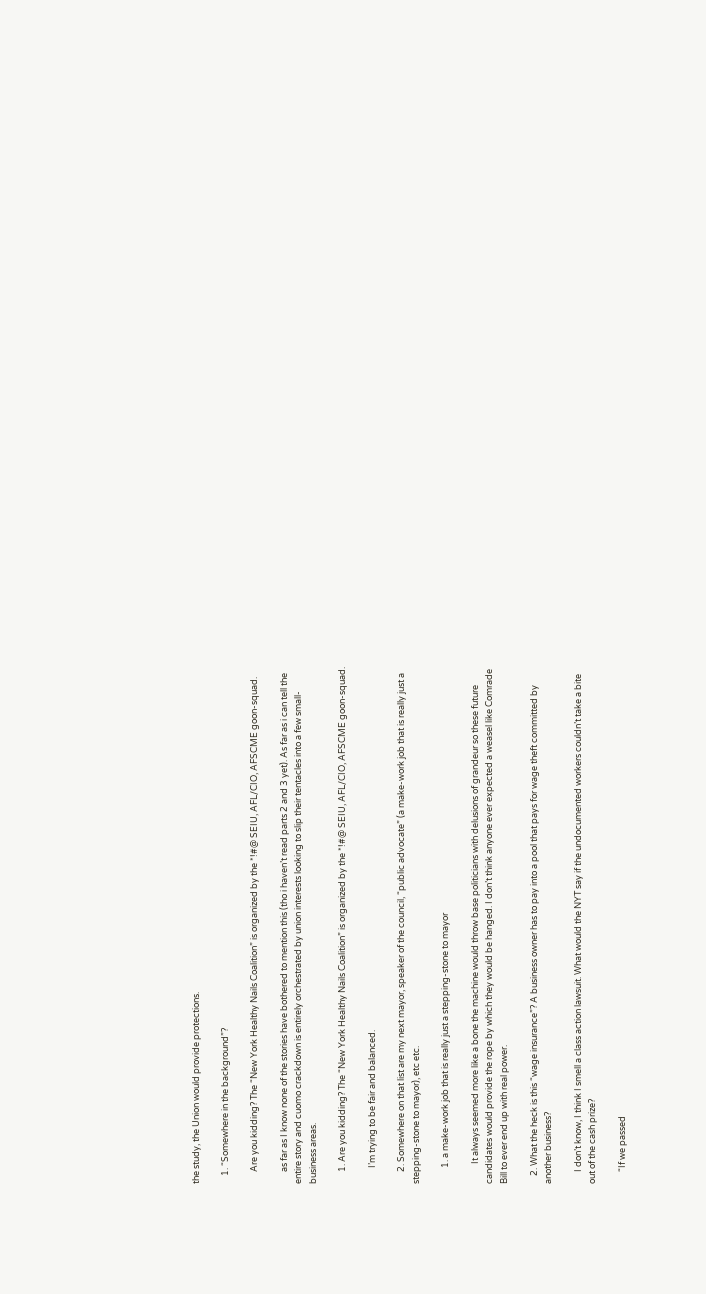the study, the Union would provide protections.

    1. “Somewhere in the background”?

      Are you kidding? The “New York Healthy Nails Coalition” is organized by the *!#@ SEIU, AFL/CIO, AFSCME goon-squad.

      as far as I know none of the stories have bothered to mention this (tho i haven’t read parts 2 and 3 yet). As far as i can tell the entire story and cuomo crackdown is entirely orchestrated by union interests looking to slip their tentacles into a few small-business areas.

      1. Are you kidding? The “New York Healthy Nails Coalition” is organized by the *!#@ SEIU, AFL/CIO, AFSCME goon-squad.

        I’m trying to be fair and balanced.

      2. Somewhere on that list are my next mayor, speaker of the council, “public advocate” (a make-work job that is really just a stepping-stone to mayor), etc etc.

        1. a make-work job that is really just a stepping-stone to mayor

          It always seemed more like a bone the machine would throw base politicians with delusions of grandeur so these future candidates would provide the rope by which they would be hanged. I don’t think anyone ever expected a weasel like Comrade Bill to ever end up with real power.

    2. What the heck is this “wage insurance”? A business owner has to pay into a pool that pays for wage theft committed by another business?

      I don’t know, I think I smell a class action lawsuit. What would the NYT say if the undocumented workers couldn’t take a bite out of the cash prize?

      “If we passed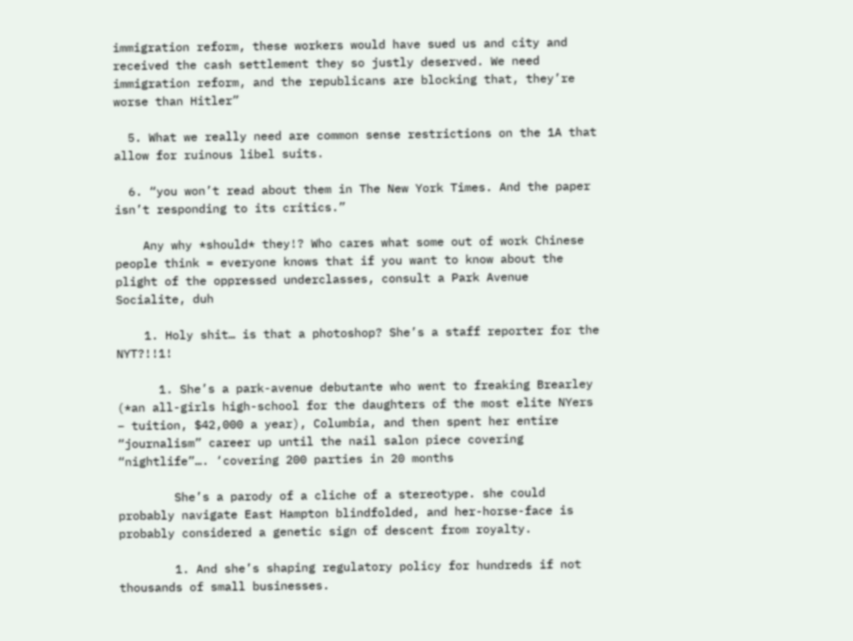immigration reform, these workers would have sued us and city and received the cash settlement they so justly deserved. We need immigration reform, and the republicans are blocking that, they’re worse than Hitler”

  5. What we really need are common sense restrictions on the 1A that allow for ruinous libel suits.

  6. “you won’t read about them in The New York Times. And the paper isn’t responding to its critics.”

    Any why *should* they!? Who cares what some out of work Chinese people think = everyone knows that if you want to know about the plight of the oppressed underclasses, consult a Park Avenue Socialite, duh

    1. Holy shit… is that a photoshop? She’s a staff reporter for the NYT?!!1!

      1. She’s a park-avenue debutante who went to freaking Brearley (*an all-girls high-school for the daughters of the most elite NYers – tuition, $42,000 a year), Columbia, and then spent her entire “journalism” career up until the nail salon piece covering “nightlife”…. ‘covering 200 parties in 20 months

        She’s a parody of a cliche of a stereotype. she could probably navigate East Hampton blindfolded, and her-horse-face is probably considered a genetic sign of descent from royalty.

        1. And she’s shaping regulatory policy for hundreds if not thousands of small businesses.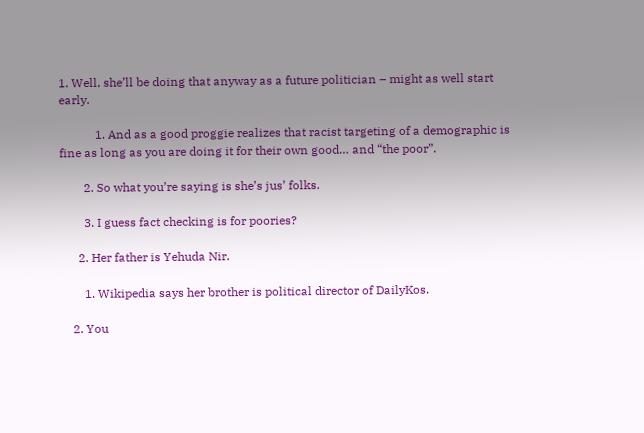1. Well, she’ll be doing that anyway as a future politician – might as well start early.

            1. And as a good proggie realizes that racist targeting of a demographic is fine as long as you are doing it for their own good… and “the poor”.

        2. So what you’re saying is she’s jus’ folks.

        3. I guess fact checking is for poories?

      2. Her father is Yehuda Nir.

        1. Wikipedia says her brother is political director of DailyKos.

    2. You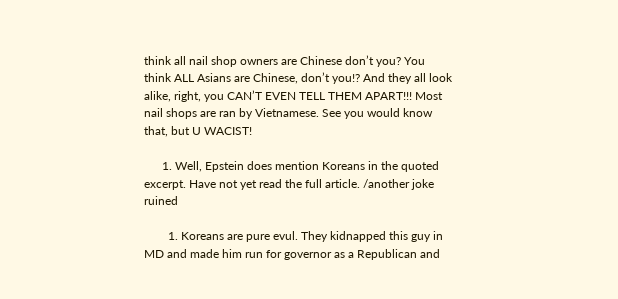think all nail shop owners are Chinese don’t you? You think ALL Asians are Chinese, don’t you!? And they all look alike, right, you CAN’T EVEN TELL THEM APART!!! Most nail shops are ran by Vietnamese. See you would know that, but U WACIST!

      1. Well, Epstein does mention Koreans in the quoted excerpt. Have not yet read the full article. /another joke ruined

        1. Koreans are pure evul. They kidnapped this guy in MD and made him run for governor as a Republican and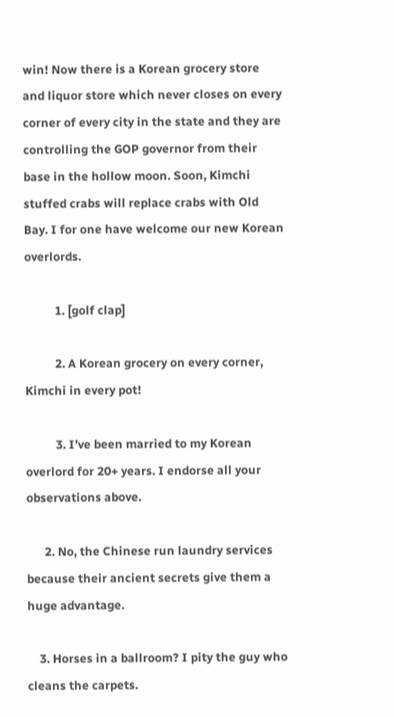win! Now there is a Korean grocery store and liquor store which never closes on every corner of every city in the state and they are controlling the GOP governor from their base in the hollow moon. Soon, Kimchi stuffed crabs will replace crabs with Old Bay. I for one have welcome our new Korean overlords.

          1. [golf clap]

          2. A Korean grocery on every corner, Kimchi in every pot!

          3. I’ve been married to my Korean overlord for 20+ years. I endorse all your observations above.

      2. No, the Chinese run laundry services because their ancient secrets give them a huge advantage.

    3. Horses in a ballroom? I pity the guy who cleans the carpets.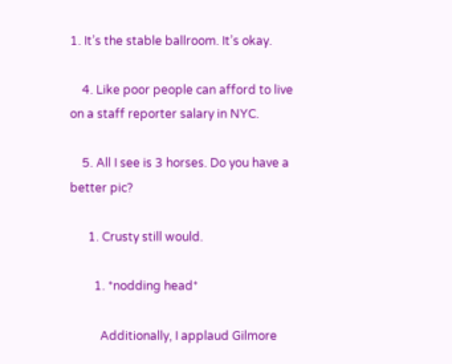1. It’s the stable ballroom. It’s okay.

    4. Like poor people can afford to live on a staff reporter salary in NYC.

    5. All I see is 3 horses. Do you have a better pic?

      1. Crusty still would.

        1. *nodding head*

          Additionally, I applaud Gilmore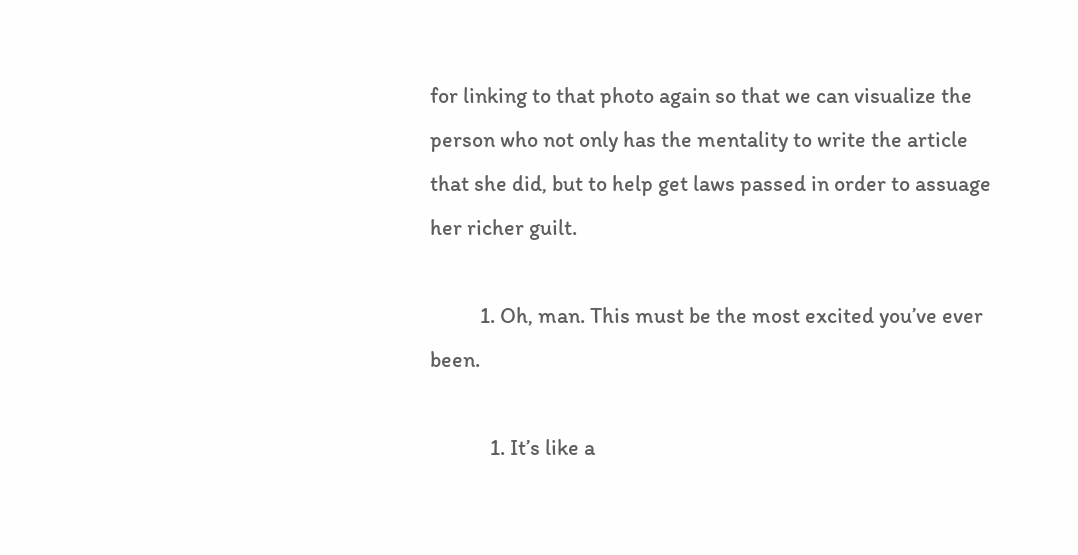for linking to that photo again so that we can visualize the person who not only has the mentality to write the article that she did, but to help get laws passed in order to assuage her richer guilt.

          1. Oh, man. This must be the most excited you’ve ever been.

            1. It’s like a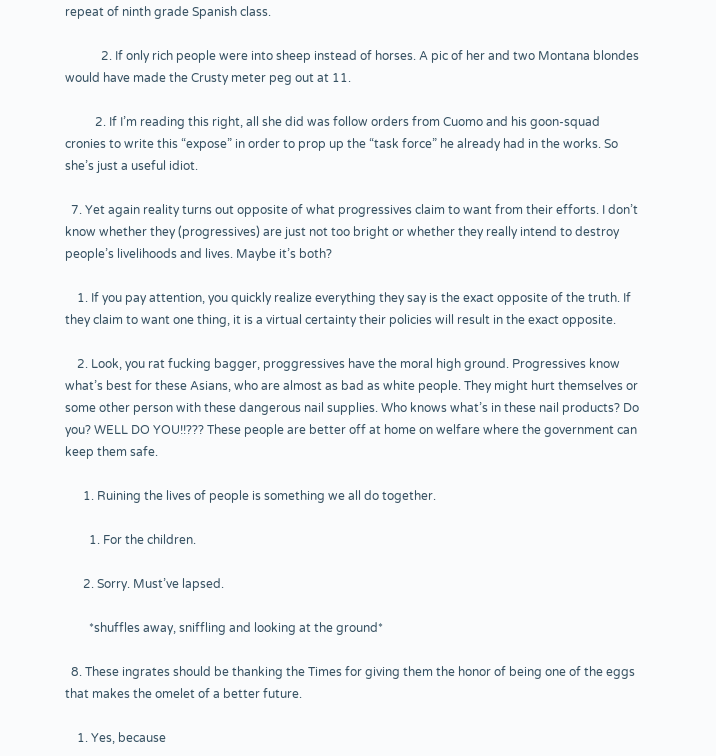repeat of ninth grade Spanish class.

            2. If only rich people were into sheep instead of horses. A pic of her and two Montana blondes would have made the Crusty meter peg out at 11.

          2. If I’m reading this right, all she did was follow orders from Cuomo and his goon-squad cronies to write this “expose” in order to prop up the “task force” he already had in the works. So she’s just a useful idiot.

  7. Yet again reality turns out opposite of what progressives claim to want from their efforts. I don’t know whether they (progressives) are just not too bright or whether they really intend to destroy people’s livelihoods and lives. Maybe it’s both?

    1. If you pay attention, you quickly realize everything they say is the exact opposite of the truth. If they claim to want one thing, it is a virtual certainty their policies will result in the exact opposite.

    2. Look, you rat fucking bagger, proggressives have the moral high ground. Progressives know what’s best for these Asians, who are almost as bad as white people. They might hurt themselves or some other person with these dangerous nail supplies. Who knows what’s in these nail products? Do you? WELL DO YOU!!??? These people are better off at home on welfare where the government can keep them safe.

      1. Ruining the lives of people is something we all do together.

        1. For the children.

      2. Sorry. Must’ve lapsed.

        *shuffles away, sniffling and looking at the ground*

  8. These ingrates should be thanking the Times for giving them the honor of being one of the eggs that makes the omelet of a better future.

    1. Yes, because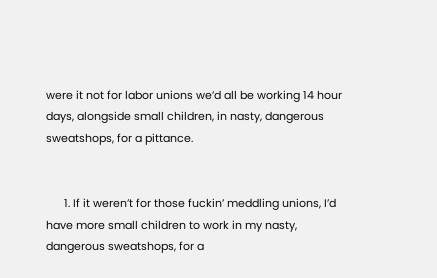were it not for labor unions we’d all be working 14 hour days, alongside small children, in nasty, dangerous sweatshops, for a pittance.


      1. If it weren’t for those fuckin’ meddling unions, I’d have more small children to work in my nasty, dangerous sweatshops, for a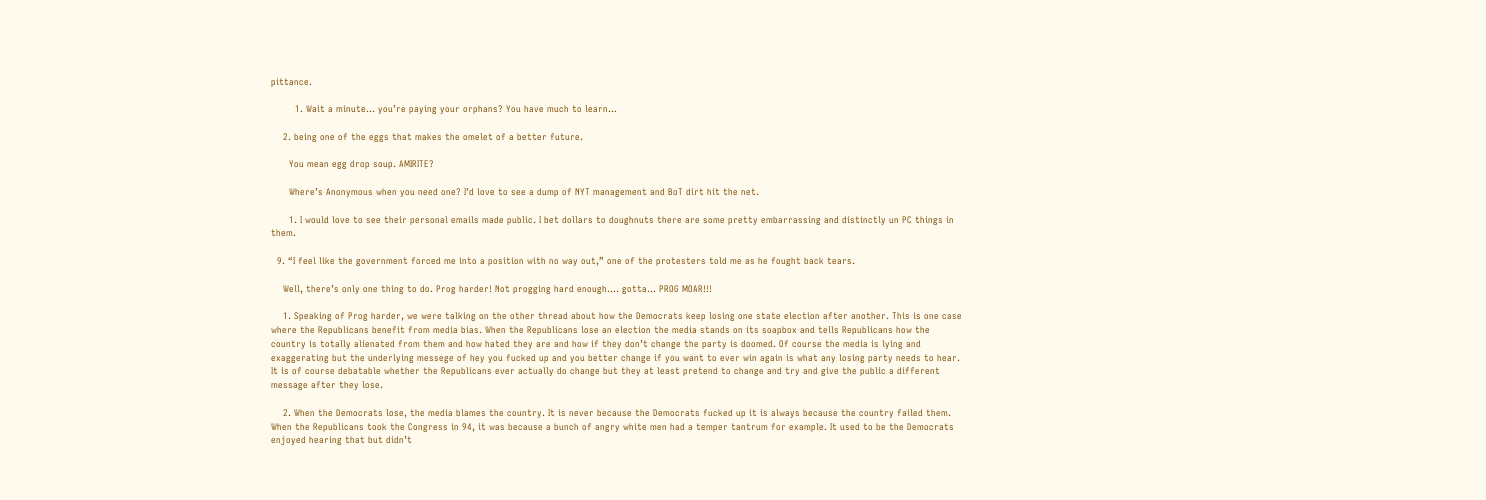pittance.

        1. Wait a minute… you’re paying your orphans? You have much to learn…

    2. being one of the eggs that makes the omelet of a better future.

      You mean egg drop soup. AMIRITE?

      Where’s Anonymous when you need one? I’d love to see a dump of NYT management and BoT dirt hit the net.

      1. I would love to see their personal emails made public. I bet dollars to doughnuts there are some pretty embarrassing and distinctly un PC things in them.

  9. “I feel like the government forced me into a position with no way out,” one of the protesters told me as he fought back tears.

    Well, there’s only one thing to do. Prog harder! Not progging hard enough…. gotta… PROG MOAR!!!

    1. Speaking of Prog harder, we were talking on the other thread about how the Democrats keep losing one state election after another. This is one case where the Republicans benefit from media bias. When the Republicans lose an election the media stands on its soapbox and tells Republicans how the country is totally alienated from them and how hated they are and how if they don’t change the party is doomed. Of course the media is lying and exaggerating but the underlying messege of hey you fucked up and you better change if you want to ever win again is what any losing party needs to hear. It is of course debatable whether the Republicans ever actually do change but they at least pretend to change and try and give the public a different message after they lose.

    2. When the Democrats lose, the media blames the country. It is never because the Democrats fucked up it is always because the country failed them. When the Republicans took the Congress in 94, it was because a bunch of angry white men had a temper tantrum for example. It used to be the Democrats enjoyed hearing that but didn’t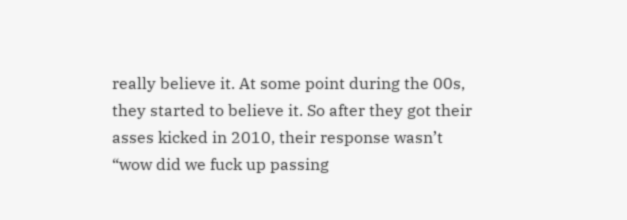really believe it. At some point during the 00s, they started to believe it. So after they got their asses kicked in 2010, their response wasn’t “wow did we fuck up passing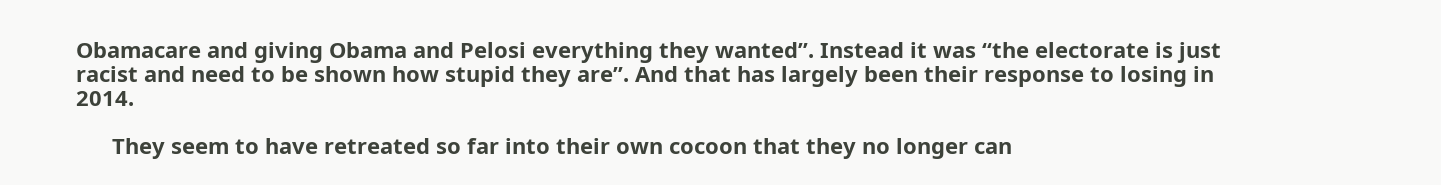Obamacare and giving Obama and Pelosi everything they wanted”. Instead it was “the electorate is just racist and need to be shown how stupid they are”. And that has largely been their response to losing in 2014.

      They seem to have retreated so far into their own cocoon that they no longer can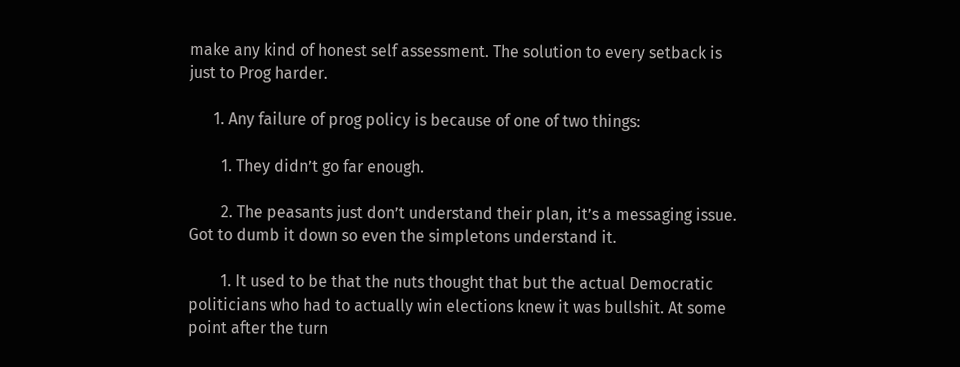make any kind of honest self assessment. The solution to every setback is just to Prog harder.

      1. Any failure of prog policy is because of one of two things:

        1. They didn’t go far enough.

        2. The peasants just don’t understand their plan, it’s a messaging issue. Got to dumb it down so even the simpletons understand it.

        1. It used to be that the nuts thought that but the actual Democratic politicians who had to actually win elections knew it was bullshit. At some point after the turn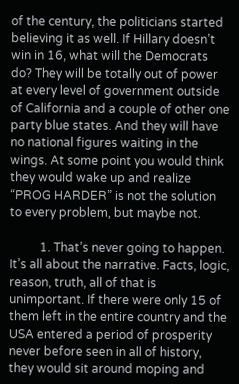of the century, the politicians started believing it as well. If Hillary doesn’t win in 16, what will the Democrats do? They will be totally out of power at every level of government outside of California and a couple of other one party blue states. And they will have no national figures waiting in the wings. At some point you would think they would wake up and realize “PROG HARDER” is not the solution to every problem, but maybe not.

          1. That’s never going to happen. It’s all about the narrative. Facts, logic, reason, truth, all of that is unimportant. If there were only 15 of them left in the entire country and the USA entered a period of prosperity never before seen in all of history, they would sit around moping and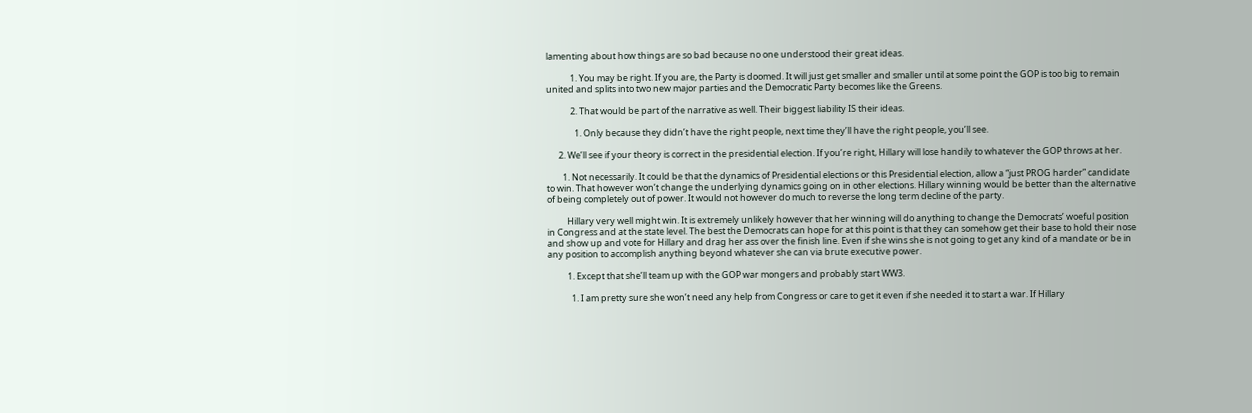lamenting about how things are so bad because no one understood their great ideas.

            1. You may be right. If you are, the Party is doomed. It will just get smaller and smaller until at some point the GOP is too big to remain united and splits into two new major parties and the Democratic Party becomes like the Greens.

            2. That would be part of the narrative as well. Their biggest liability IS their ideas.

              1. Only because they didn’t have the right people, next time they’ll have the right people, you’ll see.

      2. We’ll see if your theory is correct in the presidential election. If you’re right, Hillary will lose handily to whatever the GOP throws at her.

        1. Not necessarily. It could be that the dynamics of Presidential elections or this Presidential election, allow a “just PROG harder” candidate to win. That however won’t change the underlying dynamics going on in other elections. Hillary winning would be better than the alternative of being completely out of power. It would not however do much to reverse the long term decline of the party.

          Hillary very well might win. It is extremely unlikely however that her winning will do anything to change the Democrats’ woeful position in Congress and at the state level. The best the Democrats can hope for at this point is that they can somehow get their base to hold their nose and show up and vote for Hillary and drag her ass over the finish line. Even if she wins she is not going to get any kind of a mandate or be in any position to accomplish anything beyond whatever she can via brute executive power.

          1. Except that she’ll team up with the GOP war mongers and probably start WW3.

            1. I am pretty sure she won’t need any help from Congress or care to get it even if she needed it to start a war. If Hillary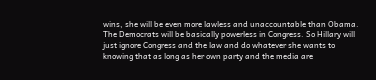wins, she will be even more lawless and unaccountable than Obama. The Democrats will be basically powerless in Congress. So Hillary will just ignore Congress and the law and do whatever she wants to knowing that as long as her own party and the media are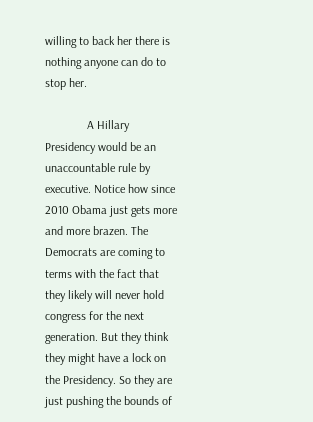willing to back her there is nothing anyone can do to stop her.

              A Hillary Presidency would be an unaccountable rule by executive. Notice how since 2010 Obama just gets more and more brazen. The Democrats are coming to terms with the fact that they likely will never hold congress for the next generation. But they think they might have a lock on the Presidency. So they are just pushing the bounds of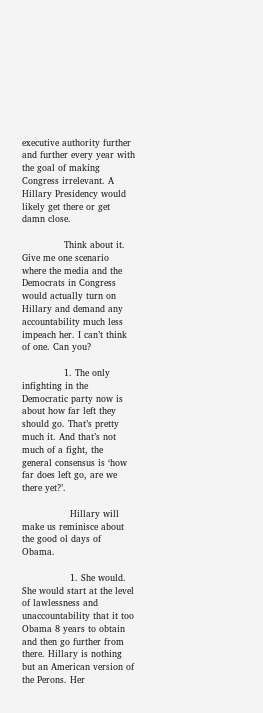executive authority further and further every year with the goal of making Congress irrelevant. A Hillary Presidency would likely get there or get damn close.

              Think about it. Give me one scenario where the media and the Democrats in Congress would actually turn on Hillary and demand any accountability much less impeach her. I can’t think of one. Can you?

              1. The only infighting in the Democratic party now is about how far left they should go. That’s pretty much it. And that’s not much of a fight, the general consensus is ‘how far does left go, are we there yet?’.

                Hillary will make us reminisce about the good ol days of Obama.

                1. She would. She would start at the level of lawlessness and unaccountability that it too Obama 8 years to obtain and then go further from there. Hillary is nothing but an American version of the Perons. Her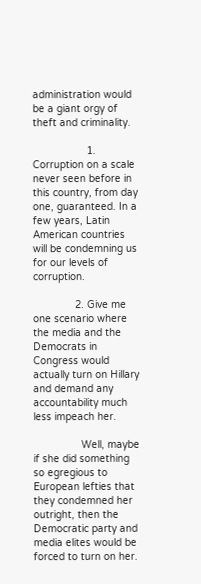administration would be a giant orgy of theft and criminality.

                  1. Corruption on a scale never seen before in this country, from day one, guaranteed. In a few years, Latin American countries will be condemning us for our levels of corruption.

              2. Give me one scenario where the media and the Democrats in Congress would actually turn on Hillary and demand any accountability much less impeach her.

                Well, maybe if she did something so egregious to European lefties that they condemned her outright, then the Democratic party and media elites would be forced to turn on her.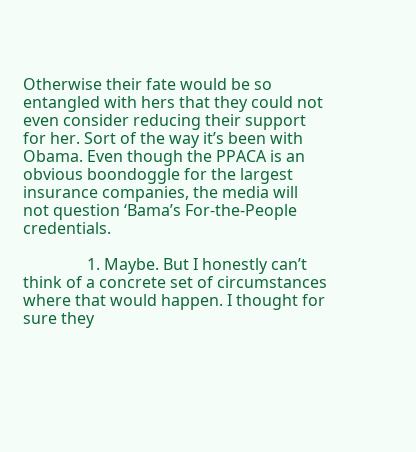Otherwise their fate would be so entangled with hers that they could not even consider reducing their support for her. Sort of the way it’s been with Obama. Even though the PPACA is an obvious boondoggle for the largest insurance companies, the media will not question ‘Bama’s For-the-People credentials.

                1. Maybe. But I honestly can’t think of a concrete set of circumstances where that would happen. I thought for sure they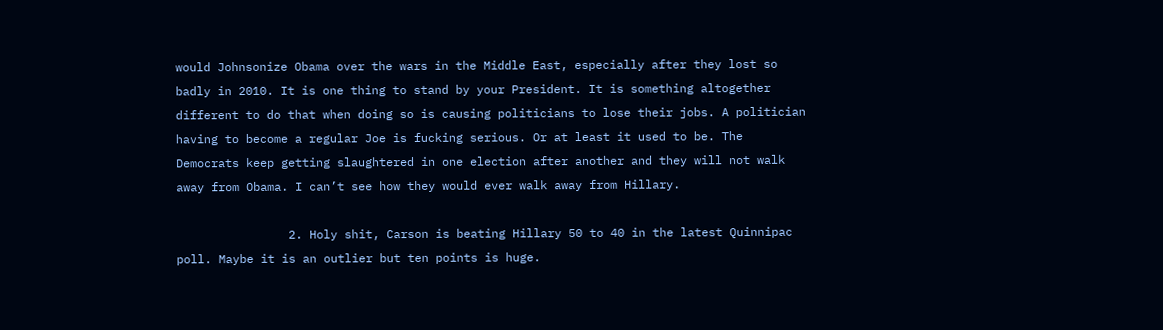would Johnsonize Obama over the wars in the Middle East, especially after they lost so badly in 2010. It is one thing to stand by your President. It is something altogether different to do that when doing so is causing politicians to lose their jobs. A politician having to become a regular Joe is fucking serious. Or at least it used to be. The Democrats keep getting slaughtered in one election after another and they will not walk away from Obama. I can’t see how they would ever walk away from Hillary.

                2. Holy shit, Carson is beating Hillary 50 to 40 in the latest Quinnipac poll. Maybe it is an outlier but ten points is huge.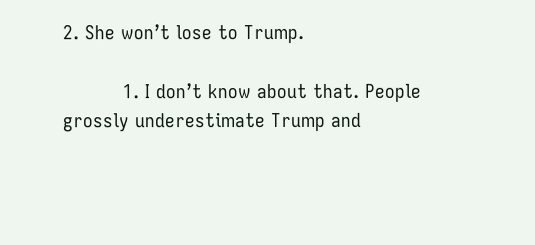2. She won’t lose to Trump.

          1. I don’t know about that. People grossly underestimate Trump and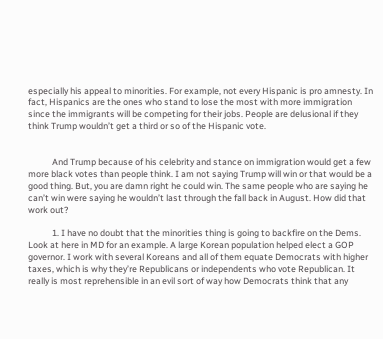especially his appeal to minorities. For example, not every Hispanic is pro amnesty. In fact, Hispanics are the ones who stand to lose the most with more immigration since the immigrants will be competing for their jobs. People are delusional if they think Trump wouldn’t get a third or so of the Hispanic vote.


            And Trump because of his celebrity and stance on immigration would get a few more black votes than people think. I am not saying Trump will win or that would be a good thing. But, you are damn right he could win. The same people who are saying he can’t win were saying he wouldn’t last through the fall back in August. How did that work out?

            1. I have no doubt that the minorities thing is going to backfire on the Dems. Look at here in MD for an example. A large Korean population helped elect a GOP governor. I work with several Koreans and all of them equate Democrats with higher taxes, which is why they’re Republicans or independents who vote Republican. It really is most reprehensible in an evil sort of way how Democrats think that any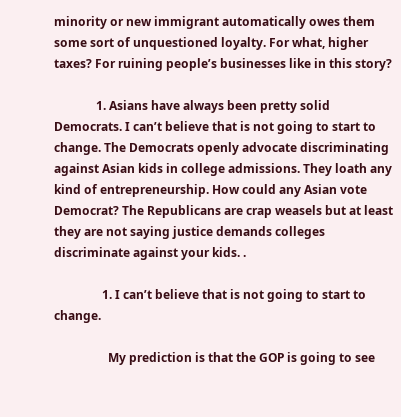minority or new immigrant automatically owes them some sort of unquestioned loyalty. For what, higher taxes? For ruining people’s businesses like in this story?

              1. Asians have always been pretty solid Democrats. I can’t believe that is not going to start to change. The Democrats openly advocate discriminating against Asian kids in college admissions. They loath any kind of entrepreneurship. How could any Asian vote Democrat? The Republicans are crap weasels but at least they are not saying justice demands colleges discriminate against your kids. .

                1. I can’t believe that is not going to start to change.

                  My prediction is that the GOP is going to see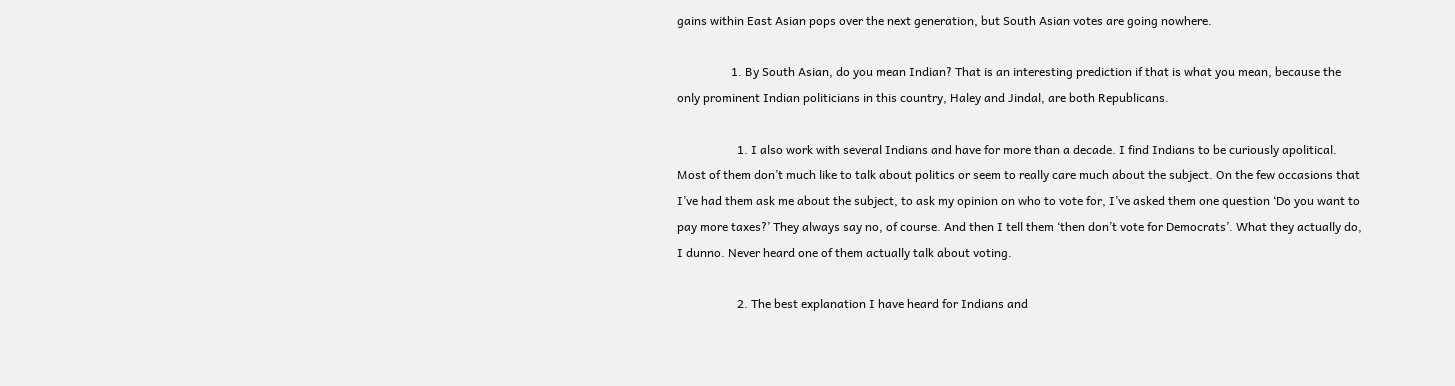gains within East Asian pops over the next generation, but South Asian votes are going nowhere.

                  1. By South Asian, do you mean Indian? That is an interesting prediction if that is what you mean, because the only prominent Indian politicians in this country, Haley and Jindal, are both Republicans.

                    1. I also work with several Indians and have for more than a decade. I find Indians to be curiously apolitical. Most of them don’t much like to talk about politics or seem to really care much about the subject. On the few occasions that I’ve had them ask me about the subject, to ask my opinion on who to vote for, I’ve asked them one question ‘Do you want to pay more taxes?’ They always say no, of course. And then I tell them ‘then don’t vote for Democrats’. What they actually do, I dunno. Never heard one of them actually talk about voting.

                    2. The best explanation I have heard for Indians and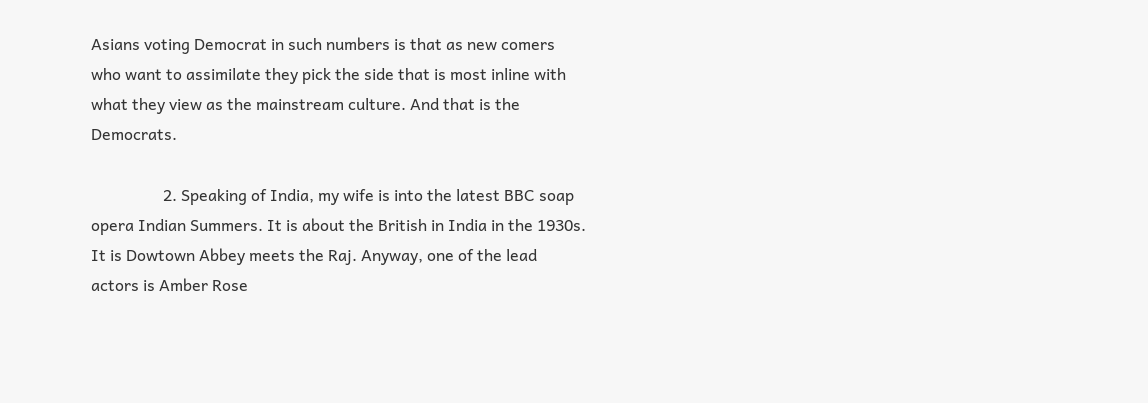Asians voting Democrat in such numbers is that as new comers who want to assimilate they pick the side that is most inline with what they view as the mainstream culture. And that is the Democrats.

                  2. Speaking of India, my wife is into the latest BBC soap opera Indian Summers. It is about the British in India in the 1930s. It is Dowtown Abbey meets the Raj. Anyway, one of the lead actors is Amber Rose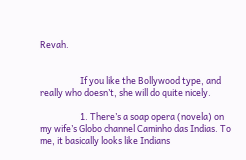Revah.


                    If you like the Bollywood type, and really who doesn’t, she will do quite nicely.

                    1. There’s a soap opera (novela) on my wife’s Globo channel Caminho das Indias. To me, it basically looks like Indians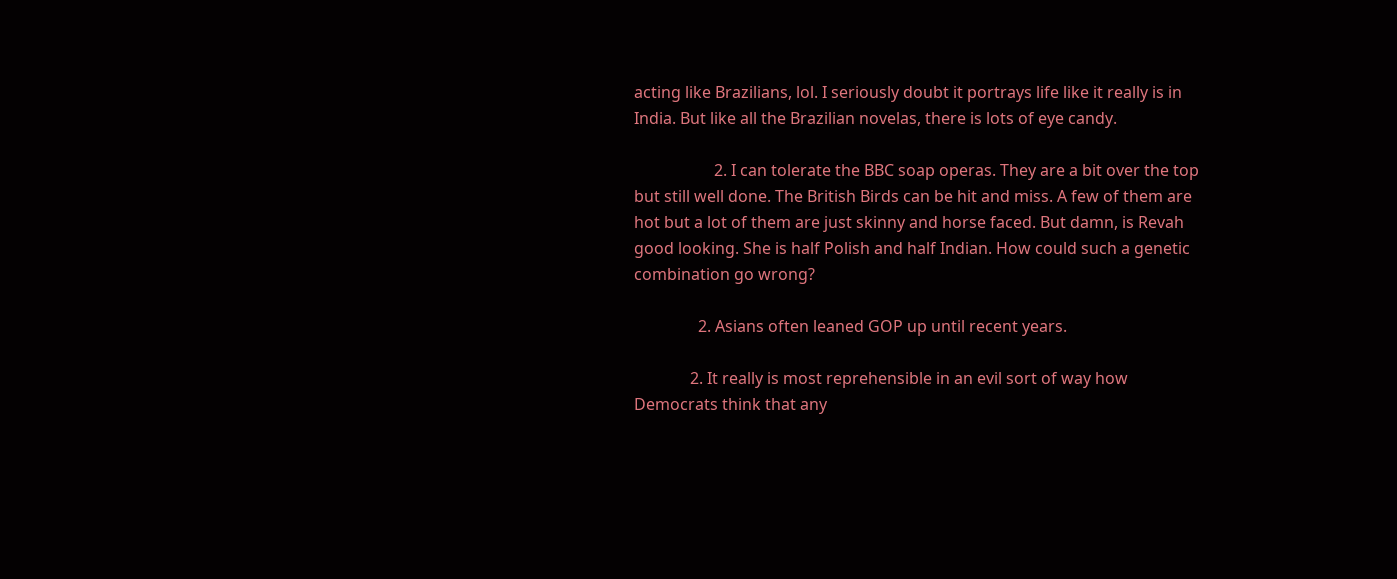acting like Brazilians, lol. I seriously doubt it portrays life like it really is in India. But like all the Brazilian novelas, there is lots of eye candy.

                    2. I can tolerate the BBC soap operas. They are a bit over the top but still well done. The British Birds can be hit and miss. A few of them are hot but a lot of them are just skinny and horse faced. But damn, is Revah good looking. She is half Polish and half Indian. How could such a genetic combination go wrong?

                2. Asians often leaned GOP up until recent years.

              2. It really is most reprehensible in an evil sort of way how Democrats think that any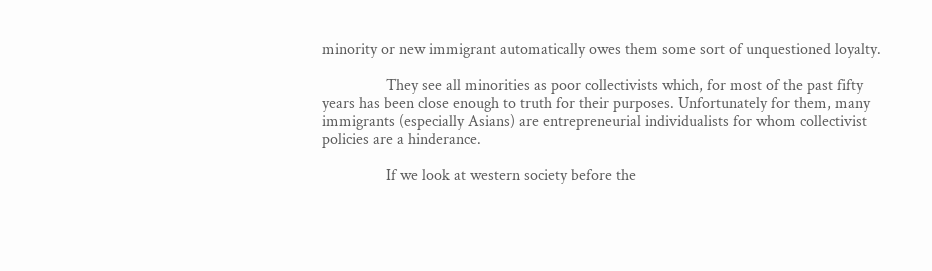minority or new immigrant automatically owes them some sort of unquestioned loyalty.

                They see all minorities as poor collectivists which, for most of the past fifty years has been close enough to truth for their purposes. Unfortunately for them, many immigrants (especially Asians) are entrepreneurial individualists for whom collectivist policies are a hinderance.

                If we look at western society before the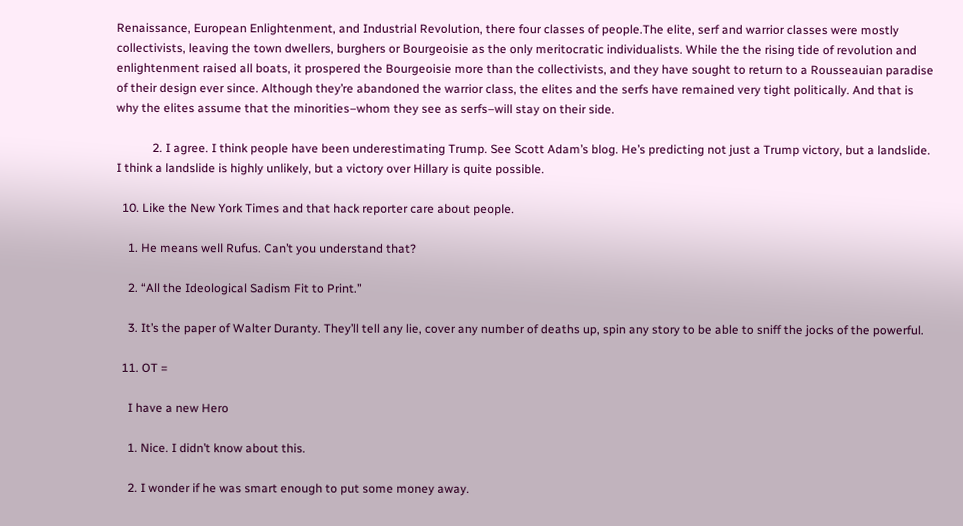Renaissance, European Enlightenment, and Industrial Revolution, there four classes of people.The elite, serf and warrior classes were mostly collectivists, leaving the town dwellers, burghers or Bourgeoisie as the only meritocratic individualists. While the the rising tide of revolution and enlightenment raised all boats, it prospered the Bourgeoisie more than the collectivists, and they have sought to return to a Rousseauian paradise of their design ever since. Although they’re abandoned the warrior class, the elites and the serfs have remained very tight politically. And that is why the elites assume that the minorities–whom they see as serfs–will stay on their side.

            2. I agree. I think people have been underestimating Trump. See Scott Adam’s blog. He’s predicting not just a Trump victory, but a landslide. I think a landslide is highly unlikely, but a victory over Hillary is quite possible.

  10. Like the New York Times and that hack reporter care about people.

    1. He means well Rufus. Can’t you understand that?

    2. “All the Ideological Sadism Fit to Print.”

    3. It’s the paper of Walter Duranty. They’ll tell any lie, cover any number of deaths up, spin any story to be able to sniff the jocks of the powerful.

  11. OT =

    I have a new Hero

    1. Nice. I didn’t know about this.

    2. I wonder if he was smart enough to put some money away.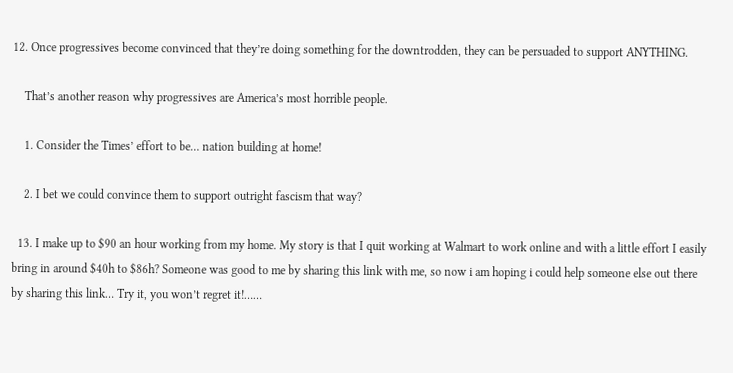12. Once progressives become convinced that they’re doing something for the downtrodden, they can be persuaded to support ANYTHING.

    That’s another reason why progressives are America’s most horrible people.

    1. Consider the Times’ effort to be… nation building at home!

    2. I bet we could convince them to support outright fascism that way?

  13. I make up to $90 an hour working from my home. My story is that I quit working at Walmart to work online and with a little effort I easily bring in around $40h to $86h? Someone was good to me by sharing this link with me, so now i am hoping i could help someone else out there by sharing this link… Try it, you won’t regret it!……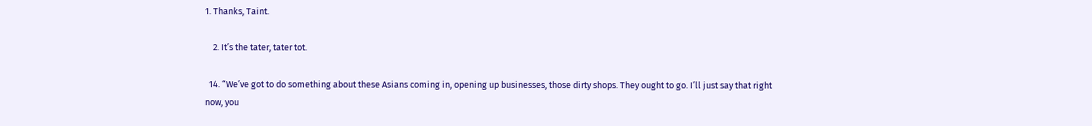1. Thanks, Taint.

    2. It’s the tater, tater tot.

  14. “We’ve got to do something about these Asians coming in, opening up businesses, those dirty shops. They ought to go. I’ll just say that right now, you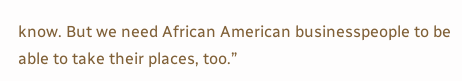know. But we need African American businesspeople to be able to take their places, too.”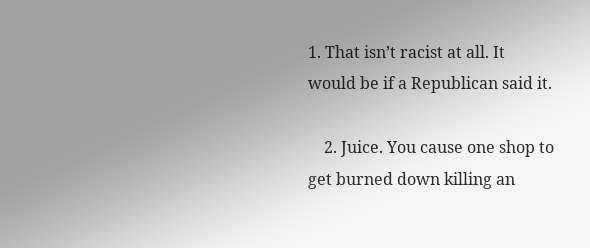1. That isn’t racist at all. It would be if a Republican said it.

    2. Juice. You cause one shop to get burned down killing an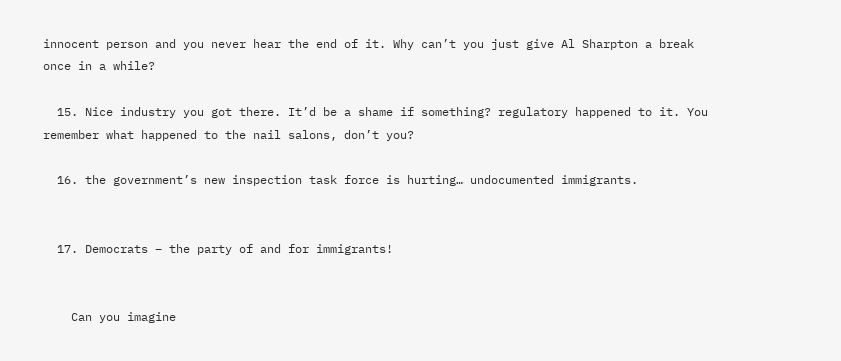innocent person and you never hear the end of it. Why can’t you just give Al Sharpton a break once in a while?

  15. Nice industry you got there. It’d be a shame if something? regulatory happened to it. You remember what happened to the nail salons, don’t you?

  16. the government’s new inspection task force is hurting… undocumented immigrants.


  17. Democrats – the party of and for immigrants!


    Can you imagine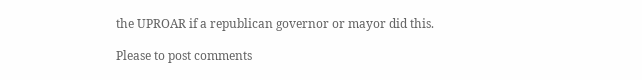the UPROAR if a republican governor or mayor did this.

Please to post comments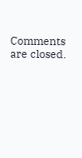Comments are closed.